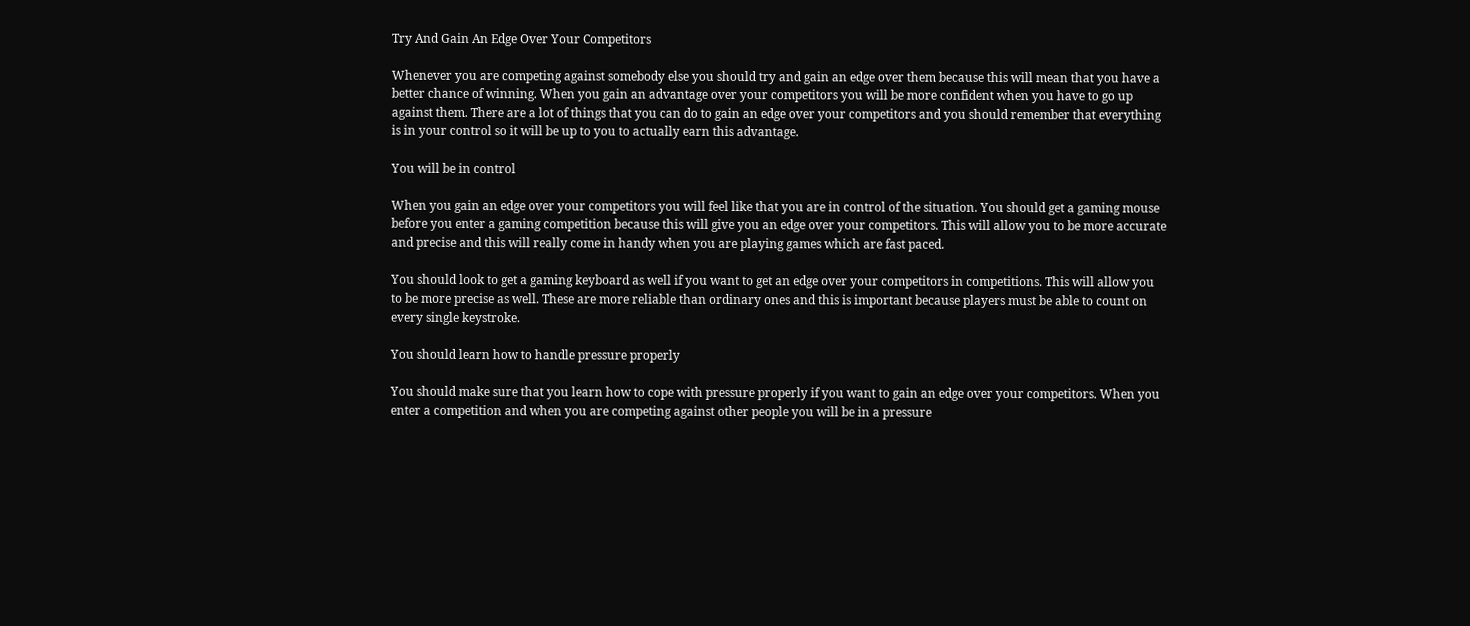Try And Gain An Edge Over Your Competitors

Whenever you are competing against somebody else you should try and gain an edge over them because this will mean that you have a better chance of winning. When you gain an advantage over your competitors you will be more confident when you have to go up against them. There are a lot of things that you can do to gain an edge over your competitors and you should remember that everything is in your control so it will be up to you to actually earn this advantage.

You will be in control

When you gain an edge over your competitors you will feel like that you are in control of the situation. You should get a gaming mouse before you enter a gaming competition because this will give you an edge over your competitors. This will allow you to be more accurate and precise and this will really come in handy when you are playing games which are fast paced.

You should look to get a gaming keyboard as well if you want to get an edge over your competitors in competitions. This will allow you to be more precise as well. These are more reliable than ordinary ones and this is important because players must be able to count on every single keystroke.

You should learn how to handle pressure properly

You should make sure that you learn how to cope with pressure properly if you want to gain an edge over your competitors. When you enter a competition and when you are competing against other people you will be in a pressure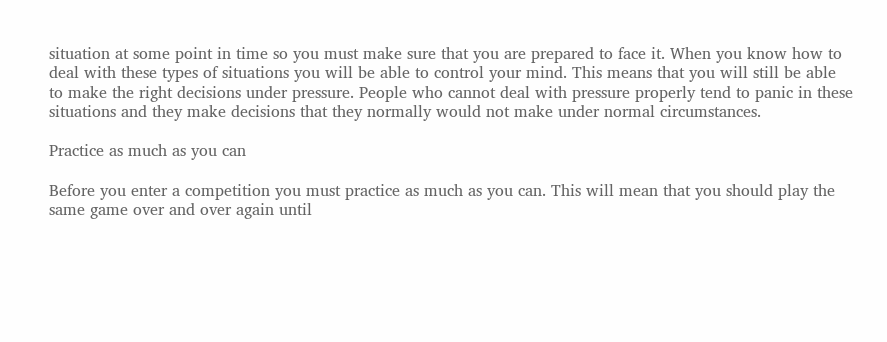situation at some point in time so you must make sure that you are prepared to face it. When you know how to deal with these types of situations you will be able to control your mind. This means that you will still be able to make the right decisions under pressure. People who cannot deal with pressure properly tend to panic in these situations and they make decisions that they normally would not make under normal circumstances.

Practice as much as you can

Before you enter a competition you must practice as much as you can. This will mean that you should play the same game over and over again until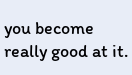you become really good at it.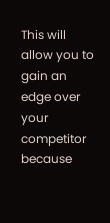This will allow you to gain an edge over your competitor because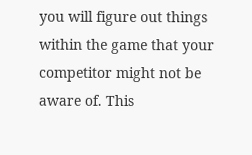you will figure out things within the game that your competitor might not be aware of. This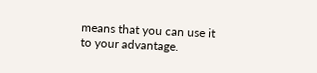means that you can use it to your advantage.